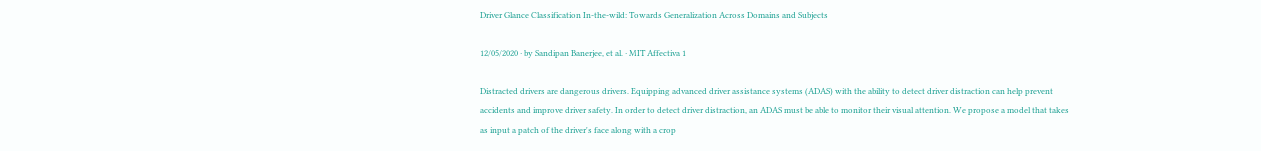Driver Glance Classification In-the-wild: Towards Generalization Across Domains and Subjects

12/05/2020 ∙ by Sandipan Banerjee, et al. ∙ MIT Affectiva 1

Distracted drivers are dangerous drivers. Equipping advanced driver assistance systems (ADAS) with the ability to detect driver distraction can help prevent accidents and improve driver safety. In order to detect driver distraction, an ADAS must be able to monitor their visual attention. We propose a model that takes as input a patch of the driver's face along with a crop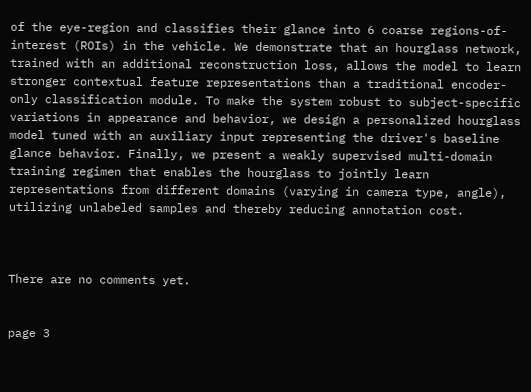of the eye-region and classifies their glance into 6 coarse regions-of-interest (ROIs) in the vehicle. We demonstrate that an hourglass network, trained with an additional reconstruction loss, allows the model to learn stronger contextual feature representations than a traditional encoder-only classification module. To make the system robust to subject-specific variations in appearance and behavior, we design a personalized hourglass model tuned with an auxiliary input representing the driver's baseline glance behavior. Finally, we present a weakly supervised multi-domain training regimen that enables the hourglass to jointly learn representations from different domains (varying in camera type, angle), utilizing unlabeled samples and thereby reducing annotation cost.



There are no comments yet.


page 3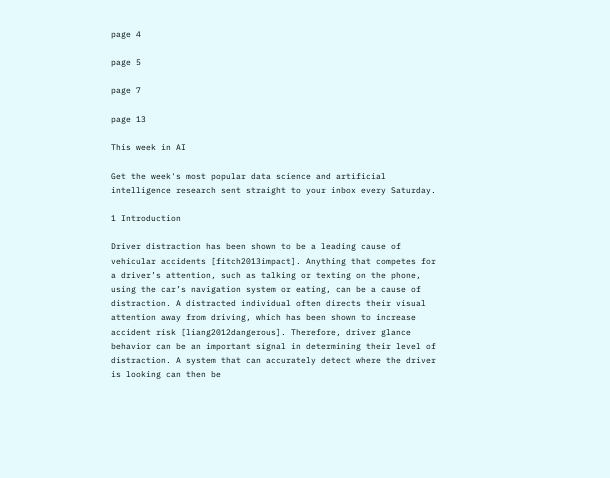page 4

page 5

page 7

page 13

This week in AI

Get the week's most popular data science and artificial intelligence research sent straight to your inbox every Saturday.

1 Introduction

Driver distraction has been shown to be a leading cause of vehicular accidents [fitch2013impact]. Anything that competes for a driver’s attention, such as talking or texting on the phone, using the car’s navigation system or eating, can be a cause of distraction. A distracted individual often directs their visual attention away from driving, which has been shown to increase accident risk [liang2012dangerous]. Therefore, driver glance behavior can be an important signal in determining their level of distraction. A system that can accurately detect where the driver is looking can then be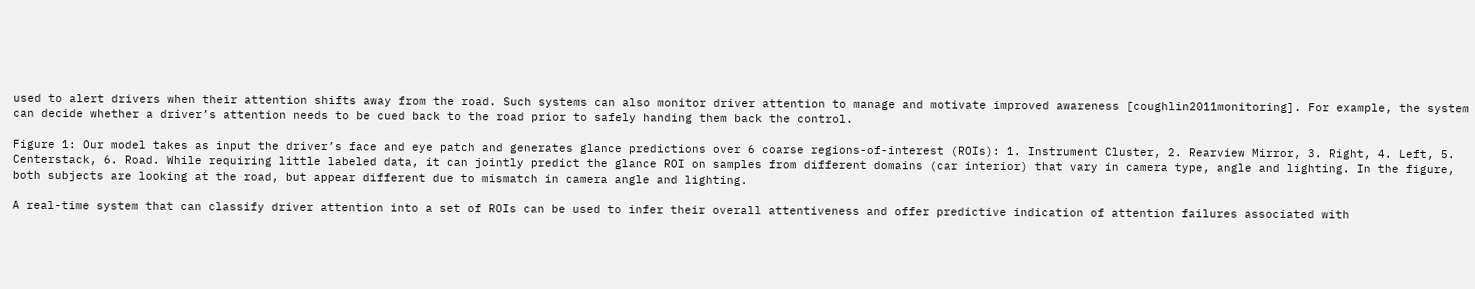used to alert drivers when their attention shifts away from the road. Such systems can also monitor driver attention to manage and motivate improved awareness [coughlin2011monitoring]. For example, the system can decide whether a driver’s attention needs to be cued back to the road prior to safely handing them back the control.

Figure 1: Our model takes as input the driver’s face and eye patch and generates glance predictions over 6 coarse regions-of-interest (ROIs): 1. Instrument Cluster, 2. Rearview Mirror, 3. Right, 4. Left, 5. Centerstack, 6. Road. While requiring little labeled data, it can jointly predict the glance ROI on samples from different domains (car interior) that vary in camera type, angle and lighting. In the figure, both subjects are looking at the road, but appear different due to mismatch in camera angle and lighting.

A real-time system that can classify driver attention into a set of ROIs can be used to infer their overall attentiveness and offer predictive indication of attention failures associated with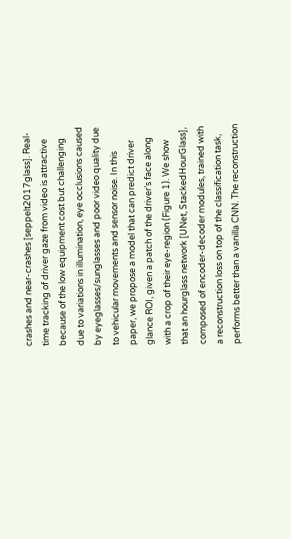crashes and near-crashes [seppelt2017glass]. Real-time tracking of driver gaze from video is attractive because of the low equipment cost but challenging due to variations in illumination, eye occlusions caused by eyeglasses/sunglasses and poor video quality due to vehicular movements and sensor noise. In this paper, we propose a model that can predict driver glance ROI, given a patch of the driver’s face along with a crop of their eye-region (Figure 1). We show that an hourglass network [UNet, StackedHourGlass], composed of encoder-decoder modules, trained with a reconstruction loss on top of the classification task, performs better than a vanilla CNN. The reconstruction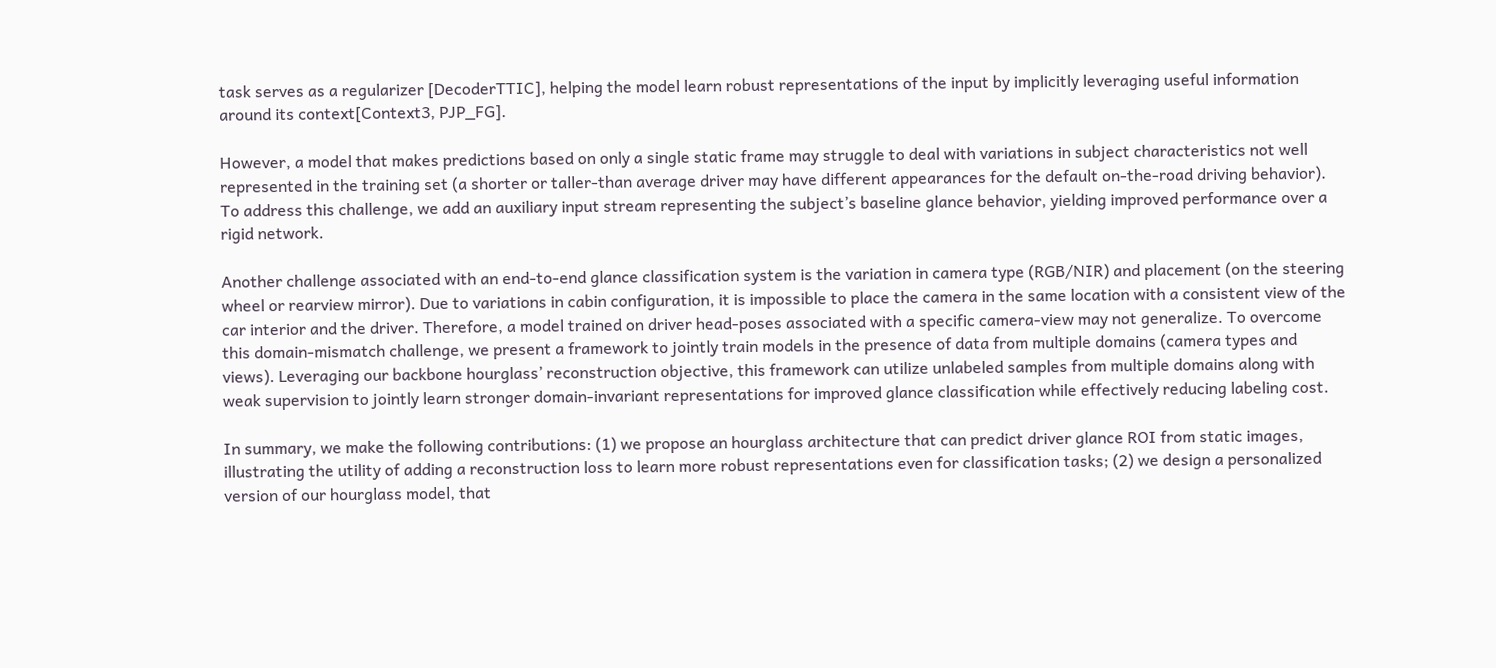task serves as a regularizer [DecoderTTIC], helping the model learn robust representations of the input by implicitly leveraging useful information around its context[Context3, PJP_FG].

However, a model that makes predictions based on only a single static frame may struggle to deal with variations in subject characteristics not well represented in the training set (a shorter or taller-than average driver may have different appearances for the default on-the-road driving behavior). To address this challenge, we add an auxiliary input stream representing the subject’s baseline glance behavior, yielding improved performance over a rigid network.

Another challenge associated with an end-to-end glance classification system is the variation in camera type (RGB/NIR) and placement (on the steering wheel or rearview mirror). Due to variations in cabin configuration, it is impossible to place the camera in the same location with a consistent view of the car interior and the driver. Therefore, a model trained on driver head-poses associated with a specific camera-view may not generalize. To overcome this domain-mismatch challenge, we present a framework to jointly train models in the presence of data from multiple domains (camera types and views). Leveraging our backbone hourglass’ reconstruction objective, this framework can utilize unlabeled samples from multiple domains along with weak supervision to jointly learn stronger domain-invariant representations for improved glance classification while effectively reducing labeling cost.

In summary, we make the following contributions: (1) we propose an hourglass architecture that can predict driver glance ROI from static images, illustrating the utility of adding a reconstruction loss to learn more robust representations even for classification tasks; (2) we design a personalized version of our hourglass model, that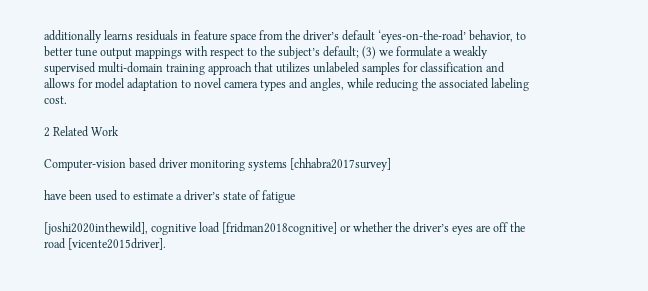additionally learns residuals in feature space from the driver’s default ‘eyes-on-the-road’ behavior, to better tune output mappings with respect to the subject’s default; (3) we formulate a weakly supervised multi-domain training approach that utilizes unlabeled samples for classification and allows for model adaptation to novel camera types and angles, while reducing the associated labeling cost.

2 Related Work

Computer-vision based driver monitoring systems [chhabra2017survey]

have been used to estimate a driver’s state of fatigue

[joshi2020inthewild], cognitive load [fridman2018cognitive] or whether the driver’s eyes are off the road [vicente2015driver].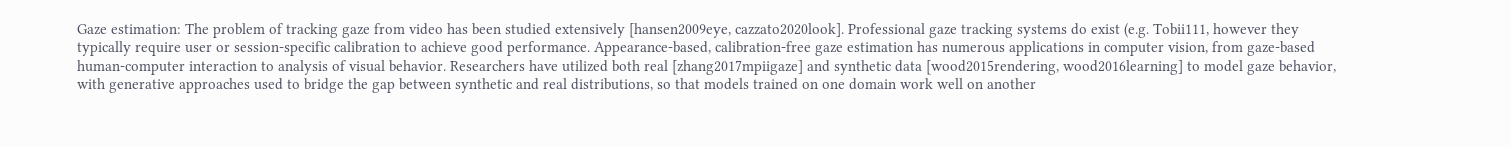Gaze estimation: The problem of tracking gaze from video has been studied extensively [hansen2009eye, cazzato2020look]. Professional gaze tracking systems do exist (e.g. Tobii111, however they typically require user or session-specific calibration to achieve good performance. Appearance-based, calibration-free gaze estimation has numerous applications in computer vision, from gaze-based human-computer interaction to analysis of visual behavior. Researchers have utilized both real [zhang2017mpiigaze] and synthetic data [wood2015rendering, wood2016learning] to model gaze behavior, with generative approaches used to bridge the gap between synthetic and real distributions, so that models trained on one domain work well on another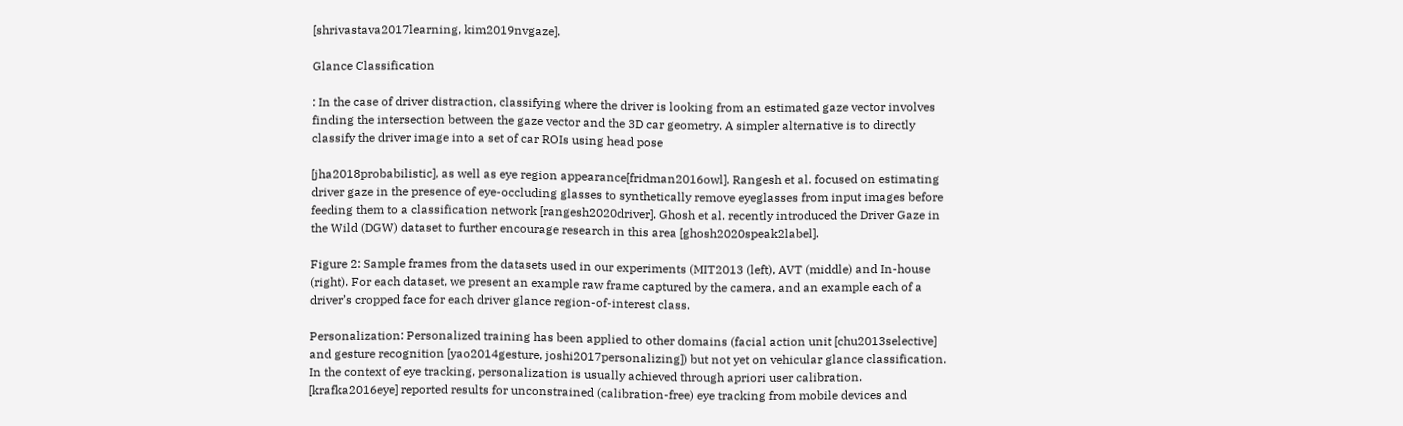[shrivastava2017learning, kim2019nvgaze].

Glance Classification

: In the case of driver distraction, classifying where the driver is looking from an estimated gaze vector involves finding the intersection between the gaze vector and the 3D car geometry. A simpler alternative is to directly classify the driver image into a set of car ROIs using head pose

[jha2018probabilistic], as well as eye region appearance[fridman2016owl]. Rangesh et al. focused on estimating driver gaze in the presence of eye-occluding glasses to synthetically remove eyeglasses from input images before feeding them to a classification network [rangesh2020driver]. Ghosh et al. recently introduced the Driver Gaze in the Wild (DGW) dataset to further encourage research in this area [ghosh2020speak2label].

Figure 2: Sample frames from the datasets used in our experiments (MIT2013 (left), AVT (middle) and In-house (right). For each dataset, we present an example raw frame captured by the camera, and an example each of a driver’s cropped face for each driver glance region-of-interest class.

Personalization: Personalized training has been applied to other domains (facial action unit [chu2013selective] and gesture recognition [yao2014gesture, joshi2017personalizing]) but not yet on vehicular glance classification. In the context of eye tracking, personalization is usually achieved through apriori user calibration. [krafka2016eye] reported results for unconstrained (calibration-free) eye tracking from mobile devices and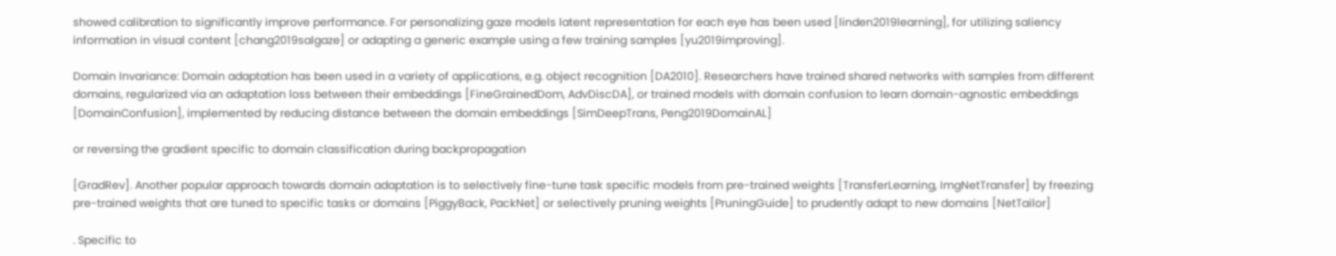showed calibration to significantly improve performance. For personalizing gaze models latent representation for each eye has been used [linden2019learning], for utilizing saliency information in visual content [chang2019salgaze] or adapting a generic example using a few training samples [yu2019improving].

Domain Invariance: Domain adaptation has been used in a variety of applications, e.g. object recognition [DA2010]. Researchers have trained shared networks with samples from different domains, regularized via an adaptation loss between their embeddings [FineGrainedDom, AdvDiscDA], or trained models with domain confusion to learn domain-agnostic embeddings [DomainConfusion], implemented by reducing distance between the domain embeddings [SimDeepTrans, Peng2019DomainAL]

or reversing the gradient specific to domain classification during backpropagation

[GradRev]. Another popular approach towards domain adaptation is to selectively fine-tune task specific models from pre-trained weights [TransferLearning, ImgNetTransfer] by freezing pre-trained weights that are tuned to specific tasks or domains [PiggyBack, PackNet] or selectively pruning weights [PruningGuide] to prudently adapt to new domains [NetTailor]

. Specific to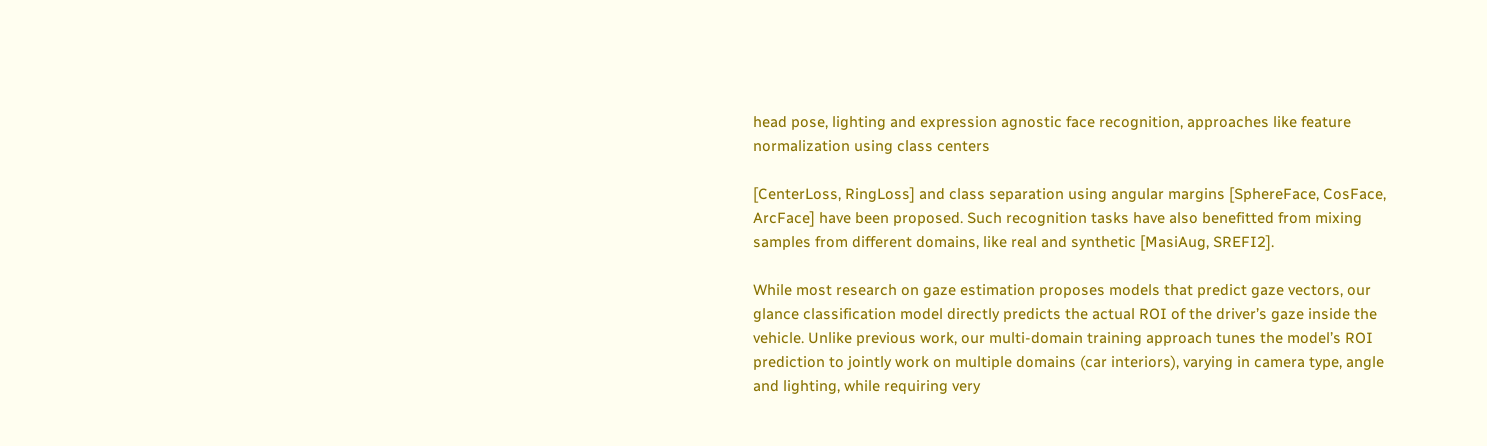head pose, lighting and expression agnostic face recognition, approaches like feature normalization using class centers

[CenterLoss, RingLoss] and class separation using angular margins [SphereFace, CosFace, ArcFace] have been proposed. Such recognition tasks have also benefitted from mixing samples from different domains, like real and synthetic [MasiAug, SREFI2].

While most research on gaze estimation proposes models that predict gaze vectors, our glance classification model directly predicts the actual ROI of the driver’s gaze inside the vehicle. Unlike previous work, our multi-domain training approach tunes the model’s ROI prediction to jointly work on multiple domains (car interiors), varying in camera type, angle and lighting, while requiring very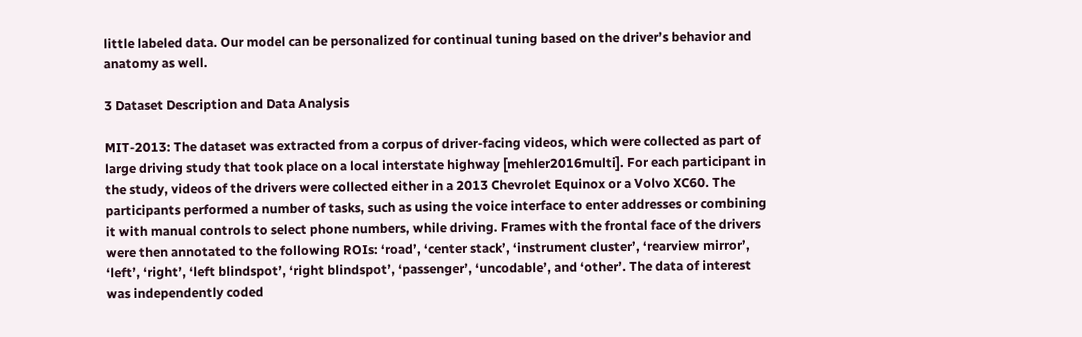little labeled data. Our model can be personalized for continual tuning based on the driver’s behavior and anatomy as well.

3 Dataset Description and Data Analysis

MIT-2013: The dataset was extracted from a corpus of driver-facing videos, which were collected as part of large driving study that took place on a local interstate highway [mehler2016multi]. For each participant in the study, videos of the drivers were collected either in a 2013 Chevrolet Equinox or a Volvo XC60. The participants performed a number of tasks, such as using the voice interface to enter addresses or combining it with manual controls to select phone numbers, while driving. Frames with the frontal face of the drivers were then annotated to the following ROIs: ‘road’, ‘center stack’, ‘instrument cluster’, ‘rearview mirror’, ‘left’, ‘right’, ‘left blindspot’, ‘right blindspot’, ‘passenger’, ‘uncodable’, and ‘other’. The data of interest was independently coded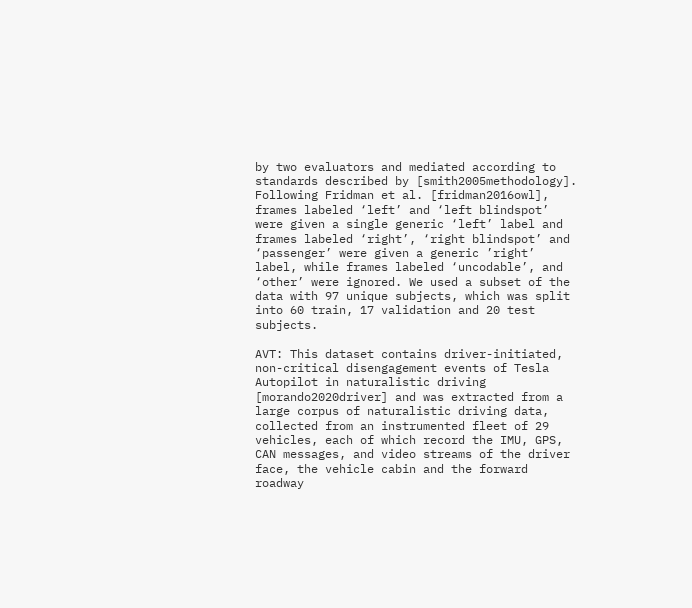by two evaluators and mediated according to standards described by [smith2005methodology]. Following Fridman et al. [fridman2016owl], frames labeled ‘left’ and ‘left blindspot’ were given a single generic ‘left’ label and frames labeled ‘right’, ‘right blindspot’ and ‘passenger’ were given a generic ’right’ label, while frames labeled ‘uncodable’, and ‘other’ were ignored. We used a subset of the data with 97 unique subjects, which was split into 60 train, 17 validation and 20 test subjects.

AVT: This dataset contains driver-initiated, non-critical disengagement events of Tesla Autopilot in naturalistic driving [morando2020driver] and was extracted from a large corpus of naturalistic driving data, collected from an instrumented fleet of 29 vehicles, each of which record the IMU, GPS, CAN messages, and video streams of the driver face, the vehicle cabin and the forward roadway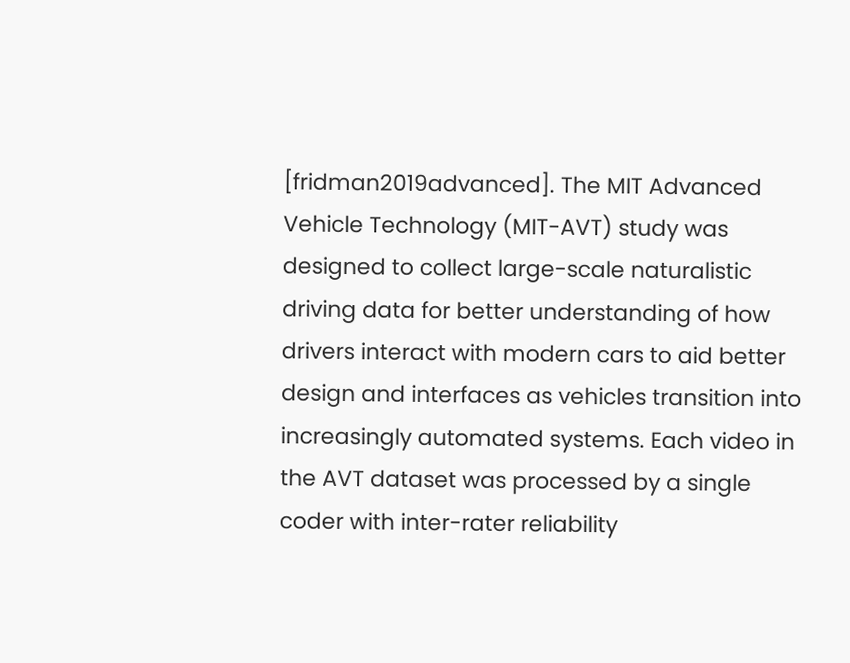[fridman2019advanced]. The MIT Advanced Vehicle Technology (MIT-AVT) study was designed to collect large-scale naturalistic driving data for better understanding of how drivers interact with modern cars to aid better design and interfaces as vehicles transition into increasingly automated systems. Each video in the AVT dataset was processed by a single coder with inter-rater reliability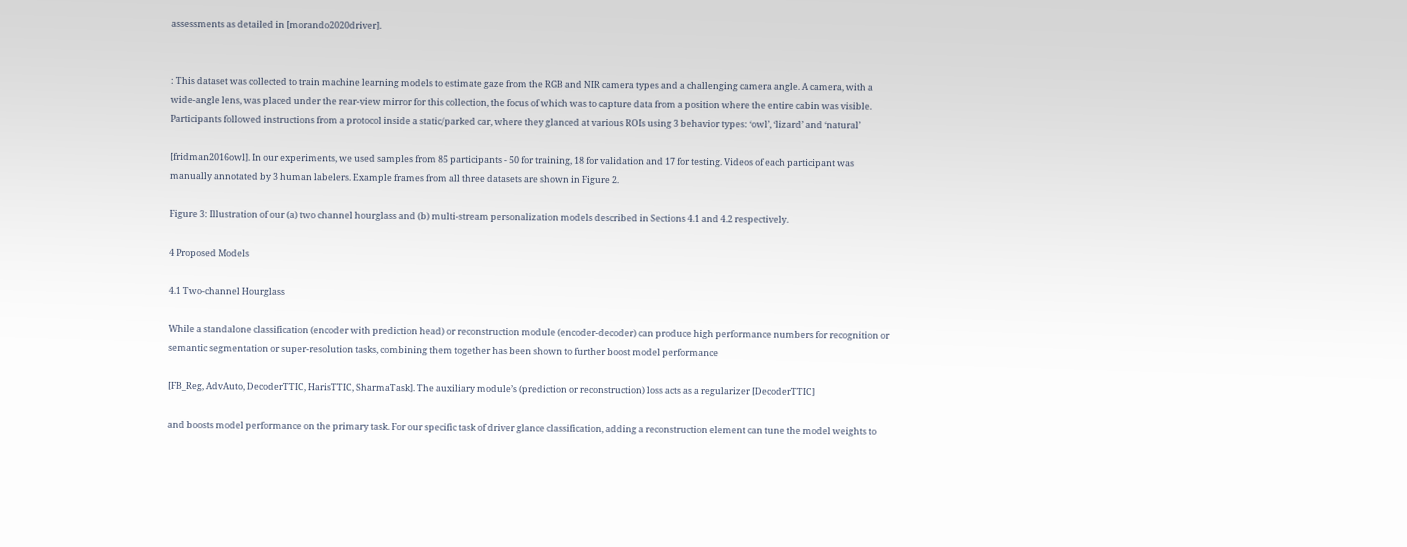assessments as detailed in [morando2020driver].


: This dataset was collected to train machine learning models to estimate gaze from the RGB and NIR camera types and a challenging camera angle. A camera, with a wide-angle lens, was placed under the rear-view mirror for this collection, the focus of which was to capture data from a position where the entire cabin was visible. Participants followed instructions from a protocol inside a static/parked car, where they glanced at various ROIs using 3 behavior types: ‘owl’, ‘lizard’ and ‘natural’

[fridman2016owl]. In our experiments, we used samples from 85 participants - 50 for training, 18 for validation and 17 for testing. Videos of each participant was manually annotated by 3 human labelers. Example frames from all three datasets are shown in Figure 2.

Figure 3: Illustration of our (a) two channel hourglass and (b) multi-stream personalization models described in Sections 4.1 and 4.2 respectively.

4 Proposed Models

4.1 Two-channel Hourglass

While a standalone classification (encoder with prediction head) or reconstruction module (encoder-decoder) can produce high performance numbers for recognition or semantic segmentation or super-resolution tasks, combining them together has been shown to further boost model performance

[FB_Reg, AdvAuto, DecoderTTIC, HarisTTIC, SharmaTask]. The auxiliary module’s (prediction or reconstruction) loss acts as a regularizer [DecoderTTIC]

and boosts model performance on the primary task. For our specific task of driver glance classification, adding a reconstruction element can tune the model weights to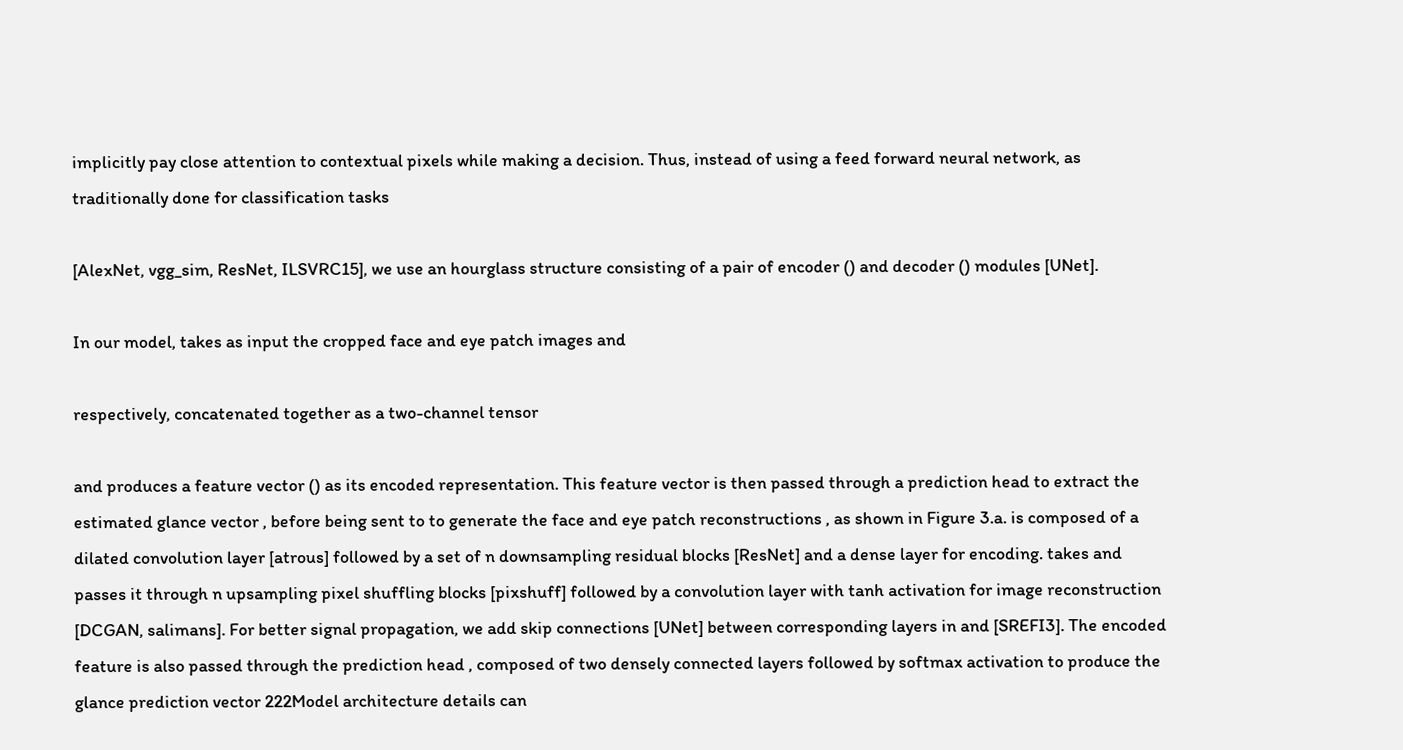implicitly pay close attention to contextual pixels while making a decision. Thus, instead of using a feed forward neural network, as traditionally done for classification tasks

[AlexNet, vgg_sim, ResNet, ILSVRC15], we use an hourglass structure consisting of a pair of encoder () and decoder () modules [UNet].

In our model, takes as input the cropped face and eye patch images and

respectively, concatenated together as a two-channel tensor

and produces a feature vector () as its encoded representation. This feature vector is then passed through a prediction head to extract the estimated glance vector , before being sent to to generate the face and eye patch reconstructions , as shown in Figure 3.a. is composed of a dilated convolution layer [atrous] followed by a set of n downsampling residual blocks [ResNet] and a dense layer for encoding. takes and passes it through n upsampling pixel shuffling blocks [pixshuff] followed by a convolution layer with tanh activation for image reconstruction [DCGAN, salimans]. For better signal propagation, we add skip connections [UNet] between corresponding layers in and [SREFI3]. The encoded feature is also passed through the prediction head , composed of two densely connected layers followed by softmax activation to produce the glance prediction vector 222Model architecture details can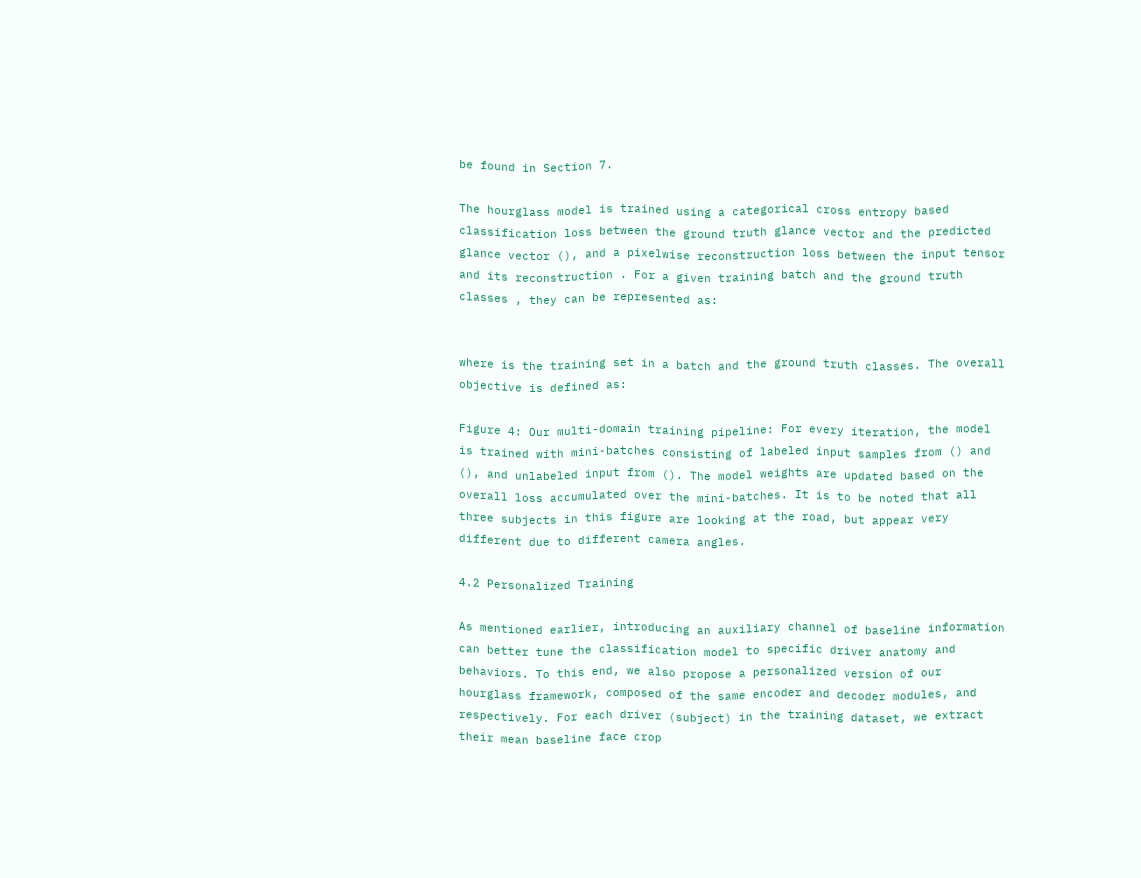be found in Section 7.

The hourglass model is trained using a categorical cross entropy based classification loss between the ground truth glance vector and the predicted glance vector (), and a pixelwise reconstruction loss between the input tensor and its reconstruction . For a given training batch and the ground truth classes , they can be represented as:


where is the training set in a batch and the ground truth classes. The overall objective is defined as:

Figure 4: Our multi-domain training pipeline: For every iteration, the model is trained with mini-batches consisting of labeled input samples from () and (), and unlabeled input from (). The model weights are updated based on the overall loss accumulated over the mini-batches. It is to be noted that all three subjects in this figure are looking at the road, but appear very different due to different camera angles.

4.2 Personalized Training

As mentioned earlier, introducing an auxiliary channel of baseline information can better tune the classification model to specific driver anatomy and behaviors. To this end, we also propose a personalized version of our hourglass framework, composed of the same encoder and decoder modules, and respectively. For each driver (subject) in the training dataset, we extract their mean baseline face crop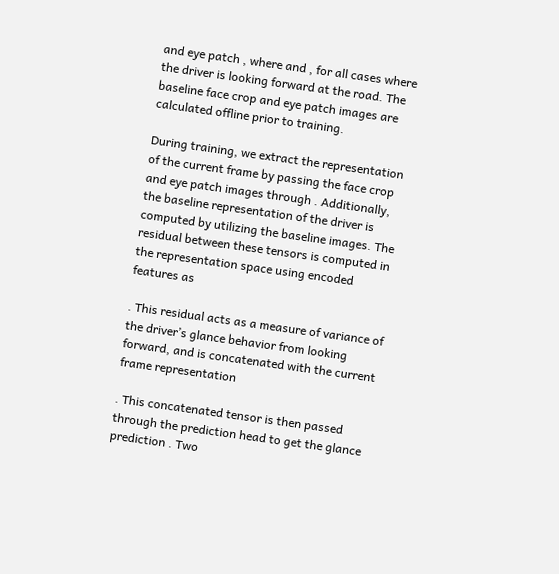and eye patch , where and , for all cases where the driver is looking forward at the road. The baseline face crop and eye patch images are calculated offline prior to training.

During training, we extract the representation of the current frame by passing the face crop and eye patch images through . Additionally, the baseline representation of the driver is computed by utilizing the baseline images. The residual between these tensors is computed in the representation space using encoded features as

. This residual acts as a measure of variance of the driver’s glance behavior from looking forward, and is concatenated with the current frame representation

. This concatenated tensor is then passed through the prediction head to get the glance prediction . Two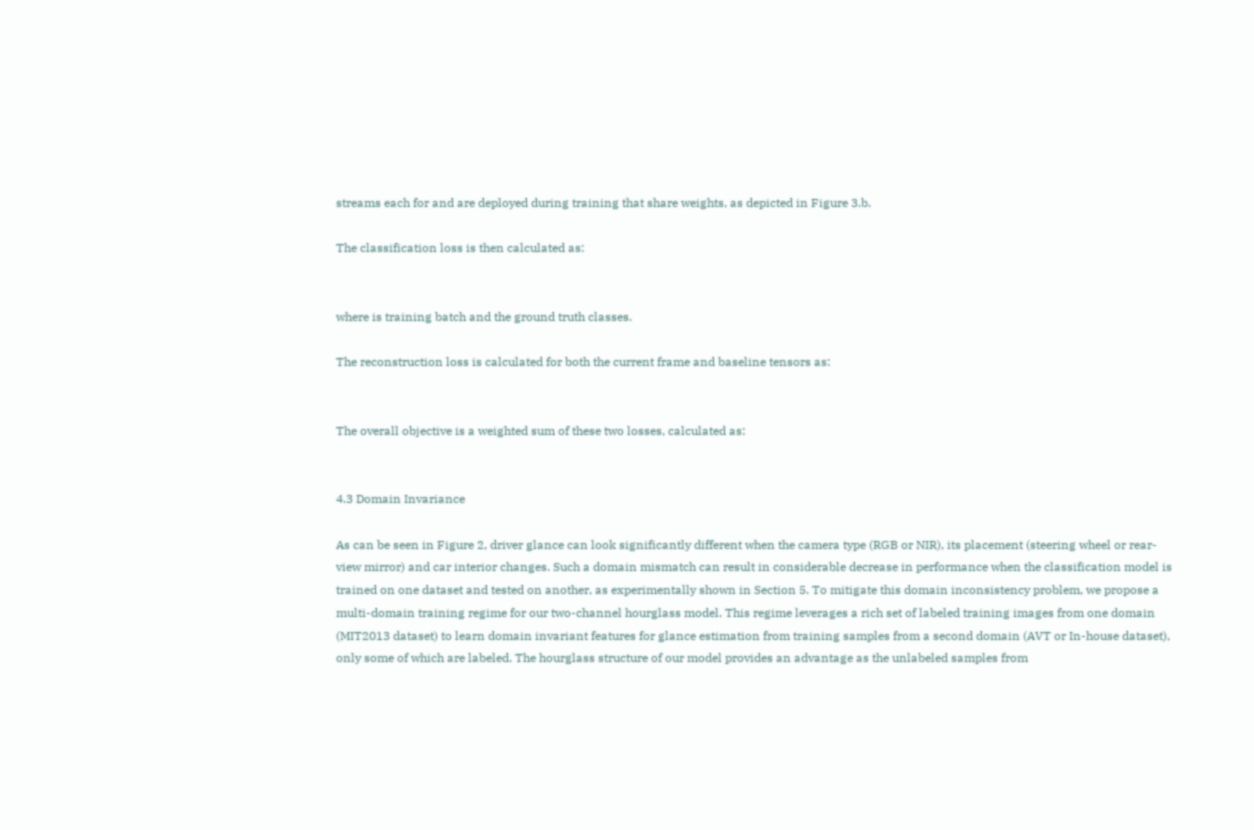streams each for and are deployed during training that share weights, as depicted in Figure 3.b.

The classification loss is then calculated as:


where is training batch and the ground truth classes.

The reconstruction loss is calculated for both the current frame and baseline tensors as:


The overall objective is a weighted sum of these two losses, calculated as:


4.3 Domain Invariance

As can be seen in Figure 2, driver glance can look significantly different when the camera type (RGB or NIR), its placement (steering wheel or rear-view mirror) and car interior changes. Such a domain mismatch can result in considerable decrease in performance when the classification model is trained on one dataset and tested on another, as experimentally shown in Section 5. To mitigate this domain inconsistency problem, we propose a multi-domain training regime for our two-channel hourglass model. This regime leverages a rich set of labeled training images from one domain (MIT2013 dataset) to learn domain invariant features for glance estimation from training samples from a second domain (AVT or In-house dataset), only some of which are labeled. The hourglass structure of our model provides an advantage as the unlabeled samples from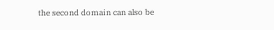the second domain can also be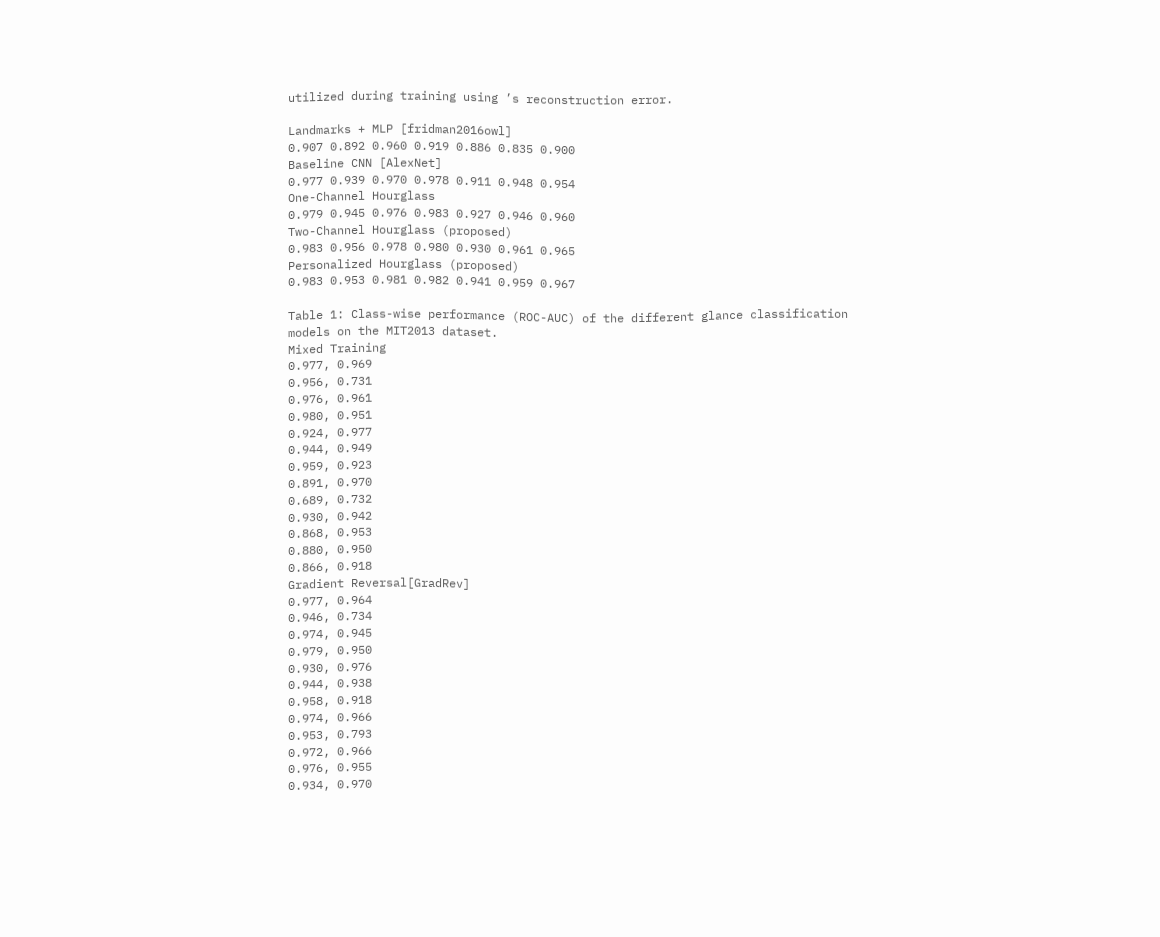utilized during training using ’s reconstruction error.

Landmarks + MLP [fridman2016owl]
0.907 0.892 0.960 0.919 0.886 0.835 0.900
Baseline CNN [AlexNet]
0.977 0.939 0.970 0.978 0.911 0.948 0.954
One-Channel Hourglass
0.979 0.945 0.976 0.983 0.927 0.946 0.960
Two-Channel Hourglass (proposed)
0.983 0.956 0.978 0.980 0.930 0.961 0.965
Personalized Hourglass (proposed)
0.983 0.953 0.981 0.982 0.941 0.959 0.967

Table 1: Class-wise performance (ROC-AUC) of the different glance classification models on the MIT2013 dataset.
Mixed Training
0.977, 0.969
0.956, 0.731
0.976, 0.961
0.980, 0.951
0.924, 0.977
0.944, 0.949
0.959, 0.923
0.891, 0.970
0.689, 0.732
0.930, 0.942
0.868, 0.953
0.880, 0.950
0.866, 0.918
Gradient Reversal[GradRev]
0.977, 0.964
0.946, 0.734
0.974, 0.945
0.979, 0.950
0.930, 0.976
0.944, 0.938
0.958, 0.918
0.974, 0.966
0.953, 0.793
0.972, 0.966
0.976, 0.955
0.934, 0.970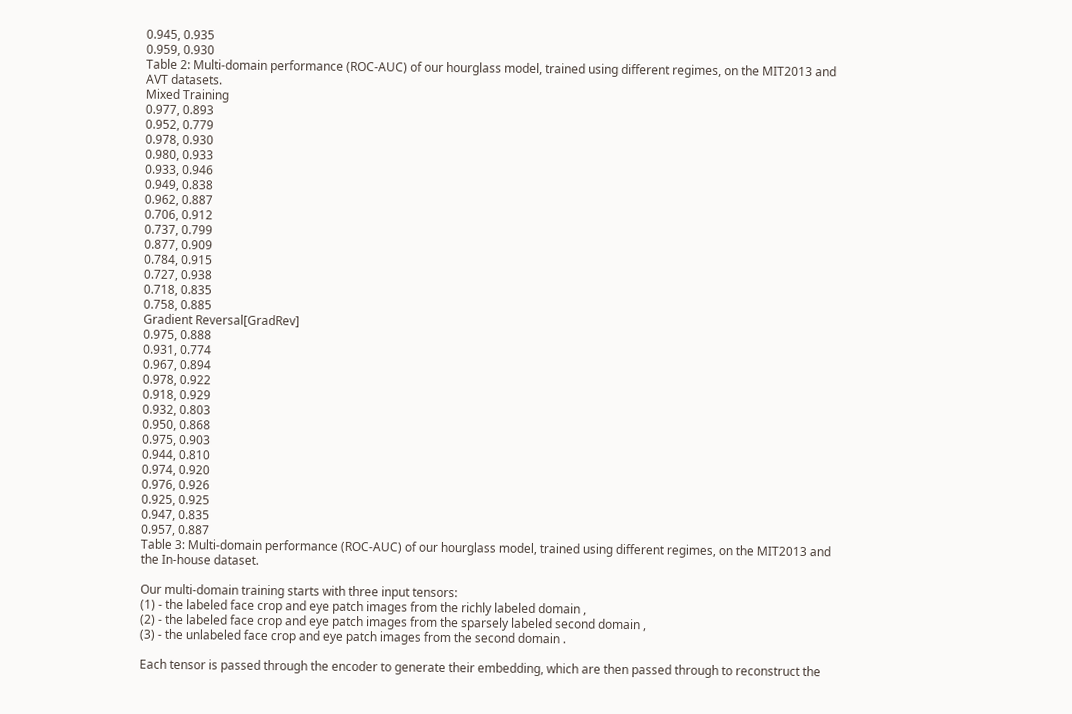0.945, 0.935
0.959, 0.930
Table 2: Multi-domain performance (ROC-AUC) of our hourglass model, trained using different regimes, on the MIT2013 and AVT datasets.
Mixed Training
0.977, 0.893
0.952, 0.779
0.978, 0.930
0.980, 0.933
0.933, 0.946
0.949, 0.838
0.962, 0.887
0.706, 0.912
0.737, 0.799
0.877, 0.909
0.784, 0.915
0.727, 0.938
0.718, 0.835
0.758, 0.885
Gradient Reversal[GradRev]
0.975, 0.888
0.931, 0.774
0.967, 0.894
0.978, 0.922
0.918, 0.929
0.932, 0.803
0.950, 0.868
0.975, 0.903
0.944, 0.810
0.974, 0.920
0.976, 0.926
0.925, 0.925
0.947, 0.835
0.957, 0.887
Table 3: Multi-domain performance (ROC-AUC) of our hourglass model, trained using different regimes, on the MIT2013 and the In-house dataset.

Our multi-domain training starts with three input tensors:
(1) - the labeled face crop and eye patch images from the richly labeled domain ,
(2) - the labeled face crop and eye patch images from the sparsely labeled second domain ,
(3) - the unlabeled face crop and eye patch images from the second domain .

Each tensor is passed through the encoder to generate their embedding, which are then passed through to reconstruct the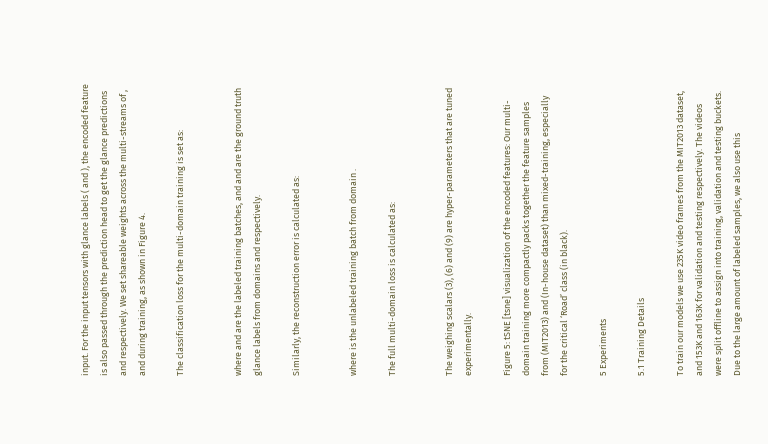input. For the input tensors with glance labels ( and ), the encoded feature is also passed through the prediction head to get the glance predictions and respectively. We set shareable weights across the multi-streams of , and during training, as shown in Figure 4.

The classification loss for the multi-domain training is set as:


where and are the labeled training batches, and and are the ground truth glance labels from domains and respectively.

Similarly, the reconstruction error is calculated as:


where is the unlabeled training batch from domain .

The full multi-domain loss is calculated as:


The weighing scalars (3), (6) and (9) are hyper-parameters that are tuned experimentally.

Figure 5: tSNE [tsne] visualization of the encoded features: Our multi-domain training more compactly packs together the feature samples from (MIT2013) and (In-house dataset) than mixed-training, especially for the critical ‘Road’ class (in black).

5 Experiments

5.1 Training Details

To train our models we use 235K video frames from the MIT2013 dataset, and 153K and 163K for validation and testing respectively. The videos were split offline to assign into training, validation and testing buckets. Due to the large amount of labeled samples, we also use this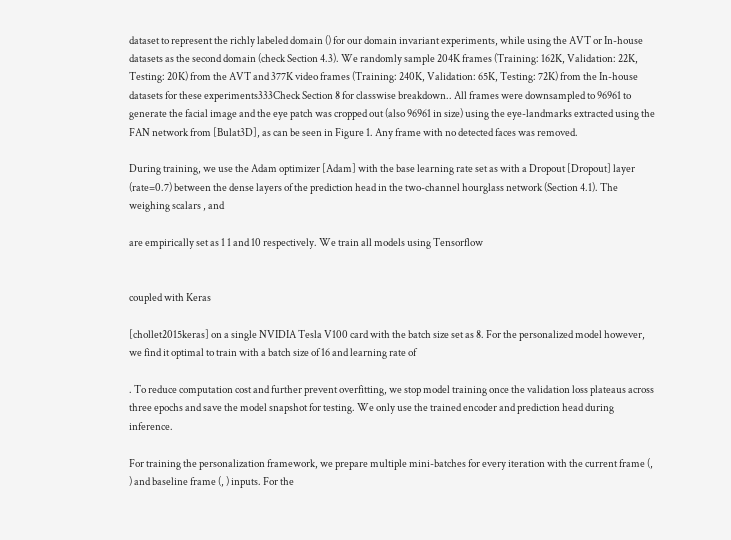dataset to represent the richly labeled domain () for our domain invariant experiments, while using the AVT or In-house datasets as the second domain (check Section 4.3). We randomly sample 204K frames (Training: 162K, Validation: 22K, Testing: 20K) from the AVT and 377K video frames (Training: 240K, Validation: 65K, Testing: 72K) from the In-house datasets for these experiments333Check Section 8 for classwise breakdown.. All frames were downsampled to 96961 to generate the facial image and the eye patch was cropped out (also 96961 in size) using the eye-landmarks extracted using the FAN network from [Bulat3D], as can be seen in Figure 1. Any frame with no detected faces was removed.

During training, we use the Adam optimizer [Adam] with the base learning rate set as with a Dropout [Dropout] layer (rate=0.7) between the dense layers of the prediction head in the two-channel hourglass network (Section 4.1). The weighing scalars , and

are empirically set as 1 1 and 10 respectively. We train all models using Tensorflow


coupled with Keras

[chollet2015keras] on a single NVIDIA Tesla V100 card with the batch size set as 8. For the personalized model however, we find it optimal to train with a batch size of 16 and learning rate of

. To reduce computation cost and further prevent overfitting, we stop model training once the validation loss plateaus across three epochs and save the model snapshot for testing. We only use the trained encoder and prediction head during inference.

For training the personalization framework, we prepare multiple mini-batches for every iteration with the current frame (, ) and baseline frame (, ) inputs. For the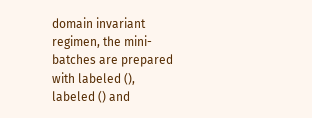domain invariant regimen, the mini-batches are prepared with labeled (), labeled () and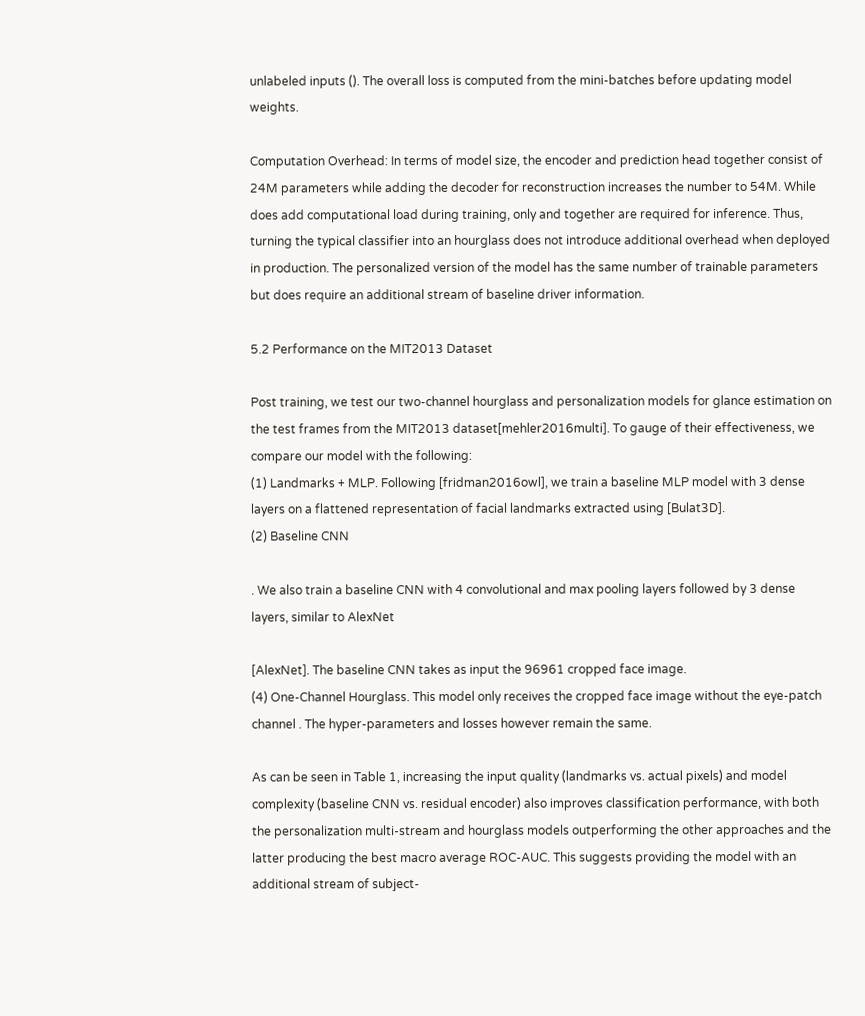unlabeled inputs (). The overall loss is computed from the mini-batches before updating model weights.

Computation Overhead: In terms of model size, the encoder and prediction head together consist of 24M parameters while adding the decoder for reconstruction increases the number to 54M. While does add computational load during training, only and together are required for inference. Thus, turning the typical classifier into an hourglass does not introduce additional overhead when deployed in production. The personalized version of the model has the same number of trainable parameters but does require an additional stream of baseline driver information.

5.2 Performance on the MIT2013 Dataset

Post training, we test our two-channel hourglass and personalization models for glance estimation on the test frames from the MIT2013 dataset[mehler2016multi]. To gauge of their effectiveness, we compare our model with the following:
(1) Landmarks + MLP. Following [fridman2016owl], we train a baseline MLP model with 3 dense layers on a flattened representation of facial landmarks extracted using [Bulat3D].
(2) Baseline CNN

. We also train a baseline CNN with 4 convolutional and max pooling layers followed by 3 dense layers, similar to AlexNet

[AlexNet]. The baseline CNN takes as input the 96961 cropped face image.
(4) One-Channel Hourglass. This model only receives the cropped face image without the eye-patch channel . The hyper-parameters and losses however remain the same.

As can be seen in Table 1, increasing the input quality (landmarks vs. actual pixels) and model complexity (baseline CNN vs. residual encoder) also improves classification performance, with both the personalization multi-stream and hourglass models outperforming the other approaches and the latter producing the best macro average ROC-AUC. This suggests providing the model with an additional stream of subject-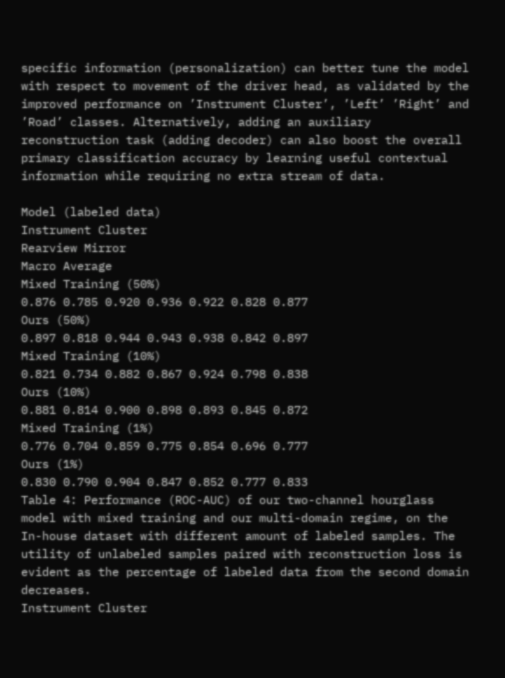specific information (personalization) can better tune the model with respect to movement of the driver head, as validated by the improved performance on ’Instrument Cluster’, ’Left’ ’Right’ and ’Road’ classes. Alternatively, adding an auxiliary reconstruction task (adding decoder) can also boost the overall primary classification accuracy by learning useful contextual information while requiring no extra stream of data.

Model (labeled data)
Instrument Cluster
Rearview Mirror
Macro Average
Mixed Training (50%)
0.876 0.785 0.920 0.936 0.922 0.828 0.877
Ours (50%)
0.897 0.818 0.944 0.943 0.938 0.842 0.897
Mixed Training (10%)
0.821 0.734 0.882 0.867 0.924 0.798 0.838
Ours (10%)
0.881 0.814 0.900 0.898 0.893 0.845 0.872
Mixed Training (1%)
0.776 0.704 0.859 0.775 0.854 0.696 0.777
Ours (1%)
0.830 0.790 0.904 0.847 0.852 0.777 0.833
Table 4: Performance (ROC-AUC) of our two-channel hourglass model with mixed training and our multi-domain regime, on the In-house dataset with different amount of labeled samples. The utility of unlabeled samples paired with reconstruction loss is evident as the percentage of labeled data from the second domain decreases.
Instrument Cluster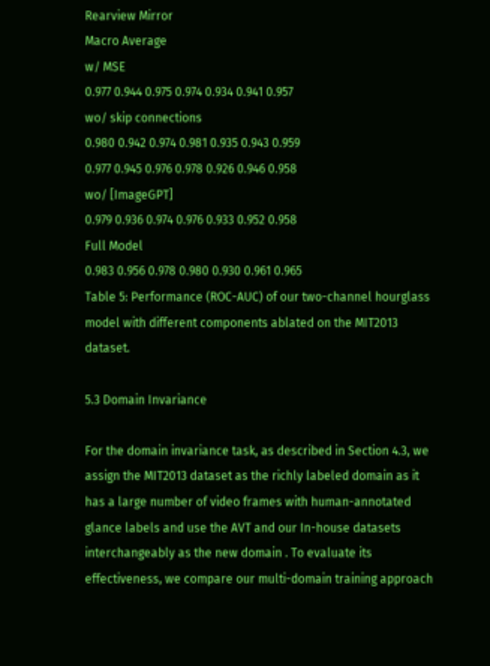Rearview Mirror
Macro Average
w/ MSE
0.977 0.944 0.975 0.974 0.934 0.941 0.957
wo/ skip connections
0.980 0.942 0.974 0.981 0.935 0.943 0.959
0.977 0.945 0.976 0.978 0.926 0.946 0.958
wo/ [ImageGPT]
0.979 0.936 0.974 0.976 0.933 0.952 0.958
Full Model
0.983 0.956 0.978 0.980 0.930 0.961 0.965
Table 5: Performance (ROC-AUC) of our two-channel hourglass model with different components ablated on the MIT2013 dataset.

5.3 Domain Invariance

For the domain invariance task, as described in Section 4.3, we assign the MIT2013 dataset as the richly labeled domain as it has a large number of video frames with human-annotated glance labels and use the AVT and our In-house datasets interchangeably as the new domain . To evaluate its effectiveness, we compare our multi-domain training approach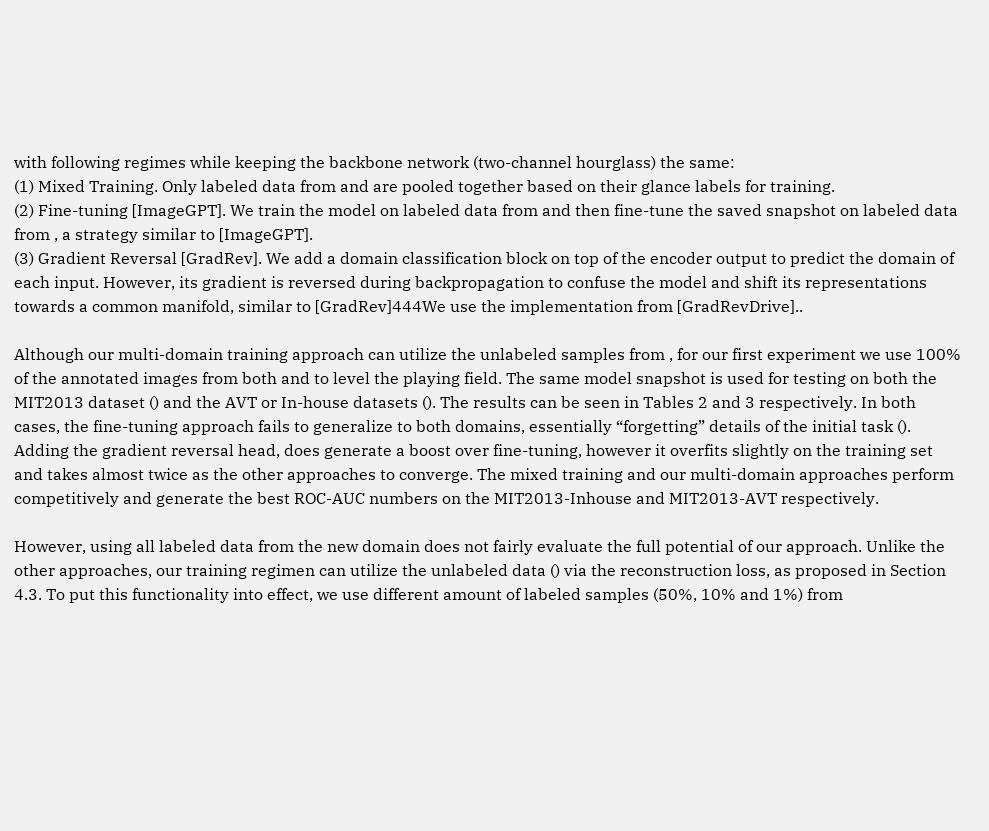with following regimes while keeping the backbone network (two-channel hourglass) the same:
(1) Mixed Training. Only labeled data from and are pooled together based on their glance labels for training.
(2) Fine-tuning [ImageGPT]. We train the model on labeled data from and then fine-tune the saved snapshot on labeled data from , a strategy similar to [ImageGPT].
(3) Gradient Reversal [GradRev]. We add a domain classification block on top of the encoder output to predict the domain of each input. However, its gradient is reversed during backpropagation to confuse the model and shift its representations towards a common manifold, similar to [GradRev]444We use the implementation from [GradRevDrive]..

Although our multi-domain training approach can utilize the unlabeled samples from , for our first experiment we use 100% of the annotated images from both and to level the playing field. The same model snapshot is used for testing on both the MIT2013 dataset () and the AVT or In-house datasets (). The results can be seen in Tables 2 and 3 respectively. In both cases, the fine-tuning approach fails to generalize to both domains, essentially “forgetting” details of the initial task (). Adding the gradient reversal head, does generate a boost over fine-tuning, however it overfits slightly on the training set and takes almost twice as the other approaches to converge. The mixed training and our multi-domain approaches perform competitively and generate the best ROC-AUC numbers on the MIT2013-Inhouse and MIT2013-AVT respectively.

However, using all labeled data from the new domain does not fairly evaluate the full potential of our approach. Unlike the other approaches, our training regimen can utilize the unlabeled data () via the reconstruction loss, as proposed in Section 4.3. To put this functionality into effect, we use different amount of labeled samples (50%, 10% and 1%) from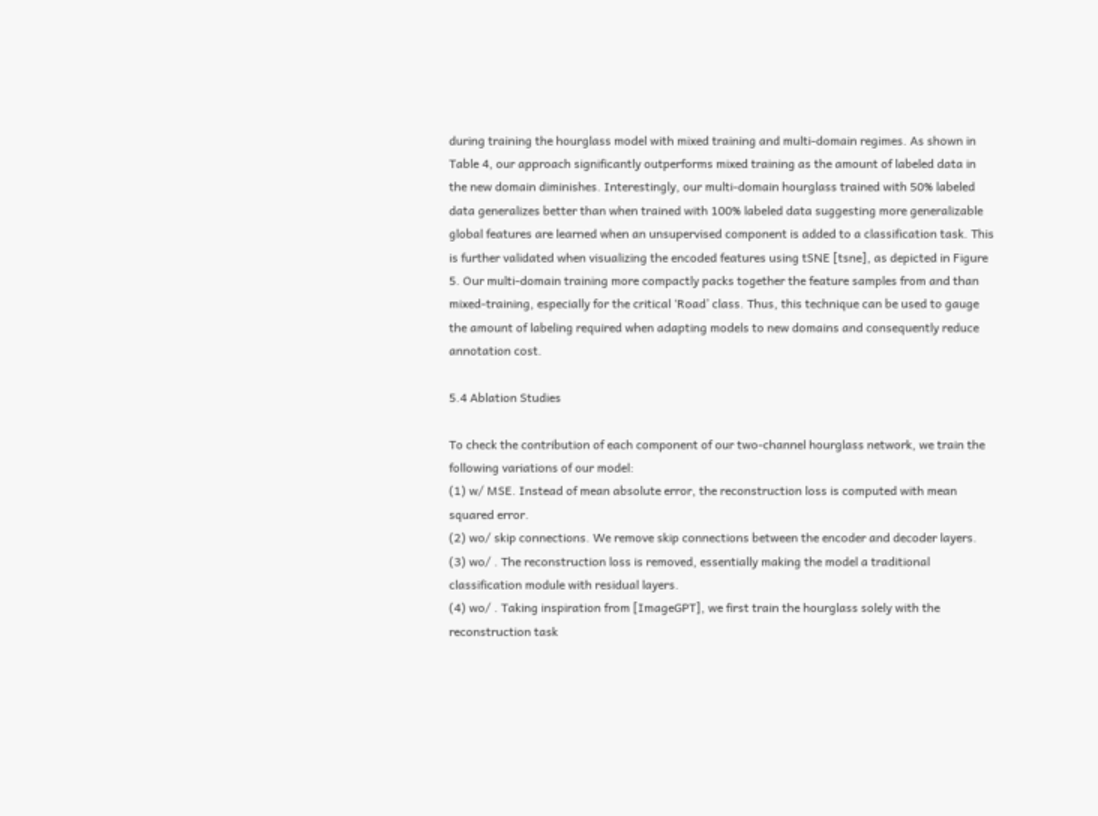during training the hourglass model with mixed training and multi-domain regimes. As shown in Table 4, our approach significantly outperforms mixed training as the amount of labeled data in the new domain diminishes. Interestingly, our multi-domain hourglass trained with 50% labeled data generalizes better than when trained with 100% labeled data suggesting more generalizable global features are learned when an unsupervised component is added to a classification task. This is further validated when visualizing the encoded features using tSNE [tsne], as depicted in Figure 5. Our multi-domain training more compactly packs together the feature samples from and than mixed-training, especially for the critical ‘Road’ class. Thus, this technique can be used to gauge the amount of labeling required when adapting models to new domains and consequently reduce annotation cost.

5.4 Ablation Studies

To check the contribution of each component of our two-channel hourglass network, we train the following variations of our model:
(1) w/ MSE. Instead of mean absolute error, the reconstruction loss is computed with mean squared error.
(2) wo/ skip connections. We remove skip connections between the encoder and decoder layers.
(3) wo/ . The reconstruction loss is removed, essentially making the model a traditional classification module with residual layers.
(4) wo/ . Taking inspiration from [ImageGPT], we first train the hourglass solely with the reconstruction task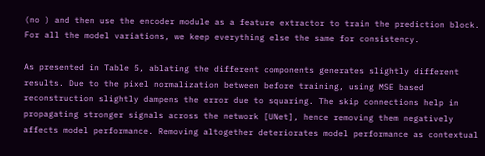(no ) and then use the encoder module as a feature extractor to train the prediction block. For all the model variations, we keep everything else the same for consistency.

As presented in Table 5, ablating the different components generates slightly different results. Due to the pixel normalization between before training, using MSE based reconstruction slightly dampens the error due to squaring. The skip connections help in propagating stronger signals across the network [UNet], hence removing them negatively affects model performance. Removing altogether deteriorates model performance as contextual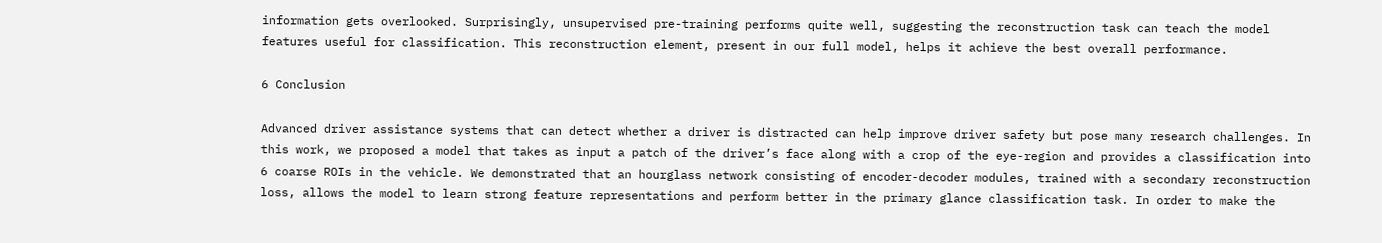information gets overlooked. Surprisingly, unsupervised pre-training performs quite well, suggesting the reconstruction task can teach the model features useful for classification. This reconstruction element, present in our full model, helps it achieve the best overall performance.

6 Conclusion

Advanced driver assistance systems that can detect whether a driver is distracted can help improve driver safety but pose many research challenges. In this work, we proposed a model that takes as input a patch of the driver’s face along with a crop of the eye-region and provides a classification into 6 coarse ROIs in the vehicle. We demonstrated that an hourglass network consisting of encoder-decoder modules, trained with a secondary reconstruction loss, allows the model to learn strong feature representations and perform better in the primary glance classification task. In order to make the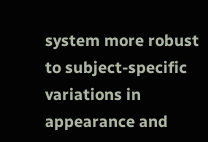system more robust to subject-specific variations in appearance and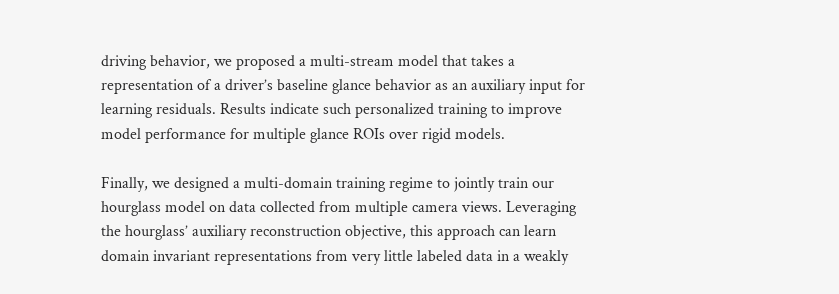driving behavior, we proposed a multi-stream model that takes a representation of a driver’s baseline glance behavior as an auxiliary input for learning residuals. Results indicate such personalized training to improve model performance for multiple glance ROIs over rigid models.

Finally, we designed a multi-domain training regime to jointly train our hourglass model on data collected from multiple camera views. Leveraging the hourglass’ auxiliary reconstruction objective, this approach can learn domain invariant representations from very little labeled data in a weakly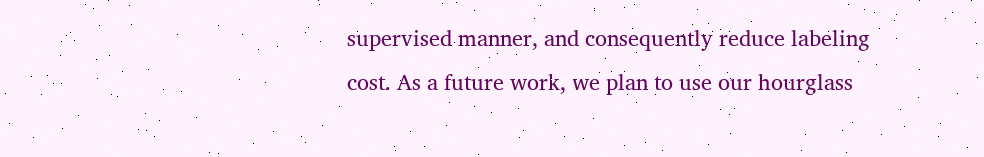supervised manner, and consequently reduce labeling cost. As a future work, we plan to use our hourglass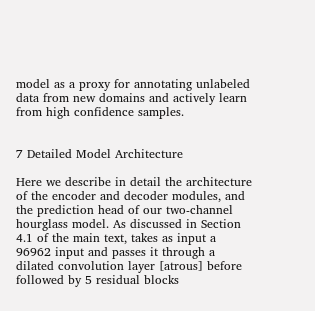model as a proxy for annotating unlabeled data from new domains and actively learn from high confidence samples.


7 Detailed Model Architecture

Here we describe in detail the architecture of the encoder and decoder modules, and the prediction head of our two-channel hourglass model. As discussed in Section 4.1 of the main text, takes as input a 96962 input and passes it through a dilated convolution layer [atrous] before followed by 5 residual blocks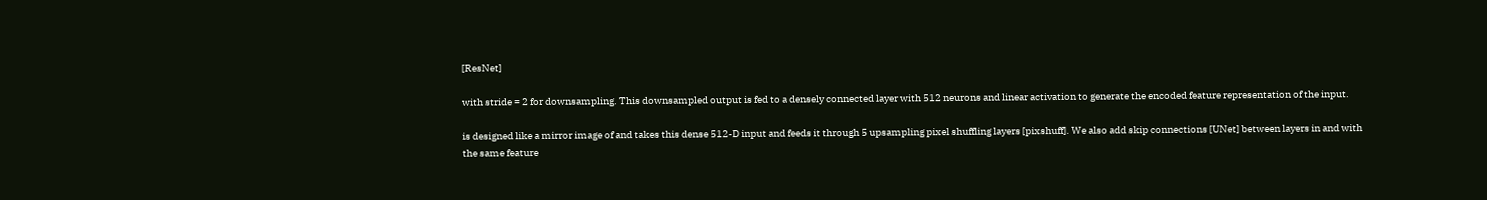[ResNet]

with stride = 2 for downsampling. This downsampled output is fed to a densely connected layer with 512 neurons and linear activation to generate the encoded feature representation of the input.

is designed like a mirror image of and takes this dense 512-D input and feeds it through 5 upsampling pixel shuffling layers [pixshuff]. We also add skip connections [UNet] between layers in and with the same feature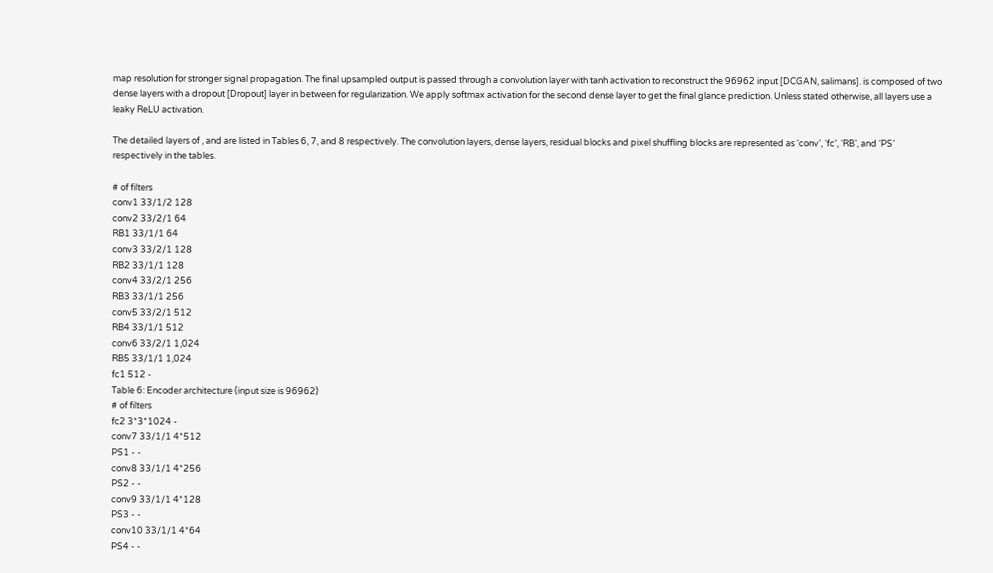map resolution for stronger signal propagation. The final upsampled output is passed through a convolution layer with tanh activation to reconstruct the 96962 input [DCGAN, salimans]. is composed of two dense layers with a dropout [Dropout] layer in between for regularization. We apply softmax activation for the second dense layer to get the final glance prediction. Unless stated otherwise, all layers use a leaky ReLU activation.

The detailed layers of , and are listed in Tables 6, 7, and 8 respectively. The convolution layers, dense layers, residual blocks and pixel shuffling blocks are represented as ‘conv’, ‘fc’, ‘RB’, and ‘PS’ respectively in the tables.

# of filters
conv1 33/1/2 128
conv2 33/2/1 64
RB1 33/1/1 64
conv3 33/2/1 128
RB2 33/1/1 128
conv4 33/2/1 256
RB3 33/1/1 256
conv5 33/2/1 512
RB4 33/1/1 512
conv6 33/2/1 1,024
RB5 33/1/1 1,024
fc1 512 -
Table 6: Encoder architecture (input size is 96962)
# of filters
fc2 3*3*1024 -
conv7 33/1/1 4*512
PS1 - -
conv8 33/1/1 4*256
PS2 - -
conv9 33/1/1 4*128
PS3 - -
conv10 33/1/1 4*64
PS4 - -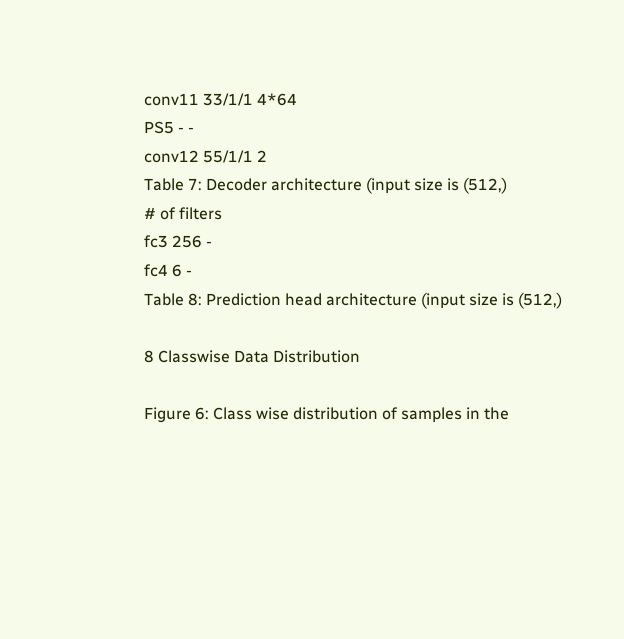conv11 33/1/1 4*64
PS5 - -
conv12 55/1/1 2
Table 7: Decoder architecture (input size is (512,)
# of filters
fc3 256 -
fc4 6 -
Table 8: Prediction head architecture (input size is (512,)

8 Classwise Data Distribution

Figure 6: Class wise distribution of samples in the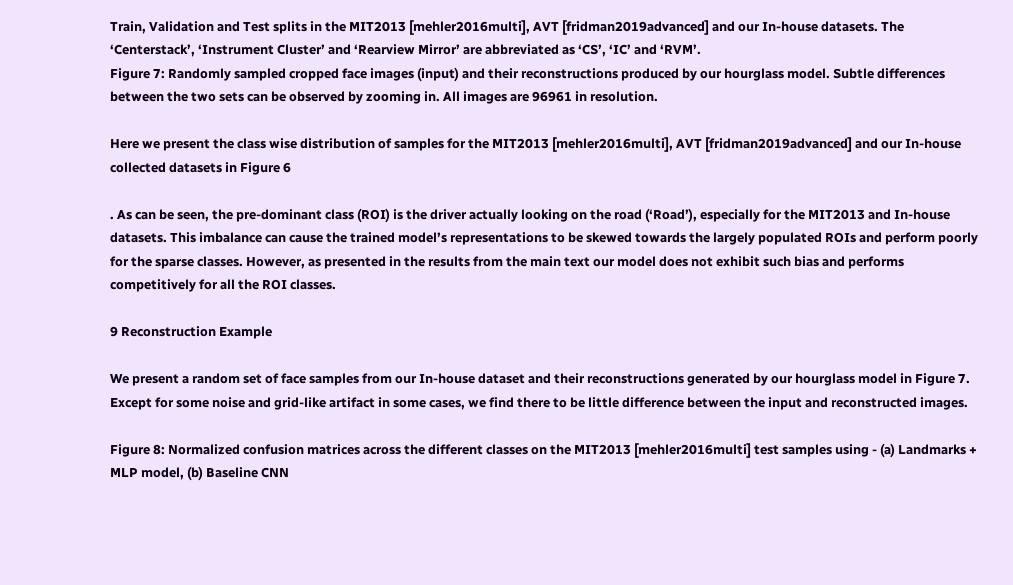Train, Validation and Test splits in the MIT2013 [mehler2016multi], AVT [fridman2019advanced] and our In-house datasets. The ‘Centerstack’, ‘Instrument Cluster’ and ‘Rearview Mirror’ are abbreviated as ‘CS’, ‘IC’ and ‘RVM’.
Figure 7: Randomly sampled cropped face images (input) and their reconstructions produced by our hourglass model. Subtle differences between the two sets can be observed by zooming in. All images are 96961 in resolution.

Here we present the class wise distribution of samples for the MIT2013 [mehler2016multi], AVT [fridman2019advanced] and our In-house collected datasets in Figure 6

. As can be seen, the pre-dominant class (ROI) is the driver actually looking on the road (‘Road’), especially for the MIT2013 and In-house datasets. This imbalance can cause the trained model’s representations to be skewed towards the largely populated ROIs and perform poorly for the sparse classes. However, as presented in the results from the main text our model does not exhibit such bias and performs competitively for all the ROI classes.

9 Reconstruction Example

We present a random set of face samples from our In-house dataset and their reconstructions generated by our hourglass model in Figure 7. Except for some noise and grid-like artifact in some cases, we find there to be little difference between the input and reconstructed images.

Figure 8: Normalized confusion matrices across the different classes on the MIT2013 [mehler2016multi] test samples using - (a) Landmarks + MLP model, (b) Baseline CNN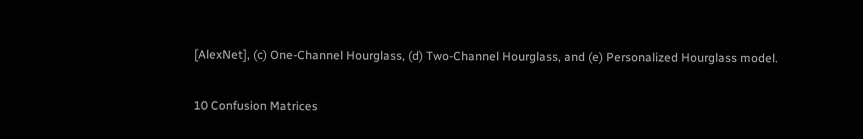[AlexNet], (c) One-Channel Hourglass, (d) Two-Channel Hourglass, and (e) Personalized Hourglass model.

10 Confusion Matrices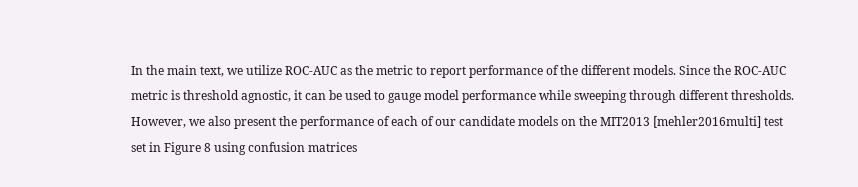In the main text, we utilize ROC-AUC as the metric to report performance of the different models. Since the ROC-AUC metric is threshold agnostic, it can be used to gauge model performance while sweeping through different thresholds. However, we also present the performance of each of our candidate models on the MIT2013 [mehler2016multi] test set in Figure 8 using confusion matrices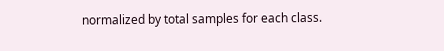normalized by total samples for each class.